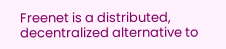Freenet is a distributed, decentralized alternative to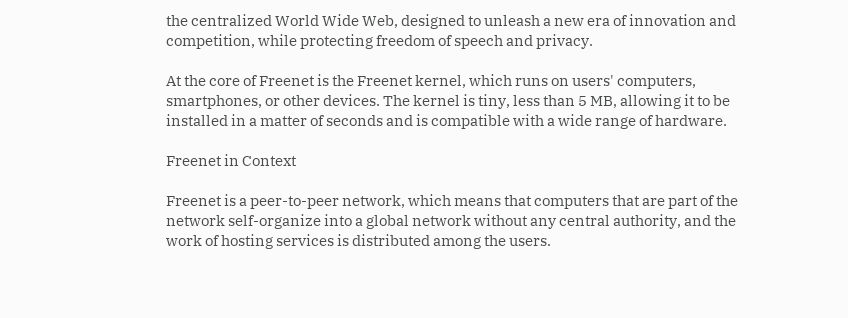the centralized World Wide Web, designed to unleash a new era of innovation and competition, while protecting freedom of speech and privacy.

At the core of Freenet is the Freenet kernel, which runs on users' computers, smartphones, or other devices. The kernel is tiny, less than 5 MB, allowing it to be installed in a matter of seconds and is compatible with a wide range of hardware.

Freenet in Context

Freenet is a peer-to-peer network, which means that computers that are part of the network self-organize into a global network without any central authority, and the work of hosting services is distributed among the users.